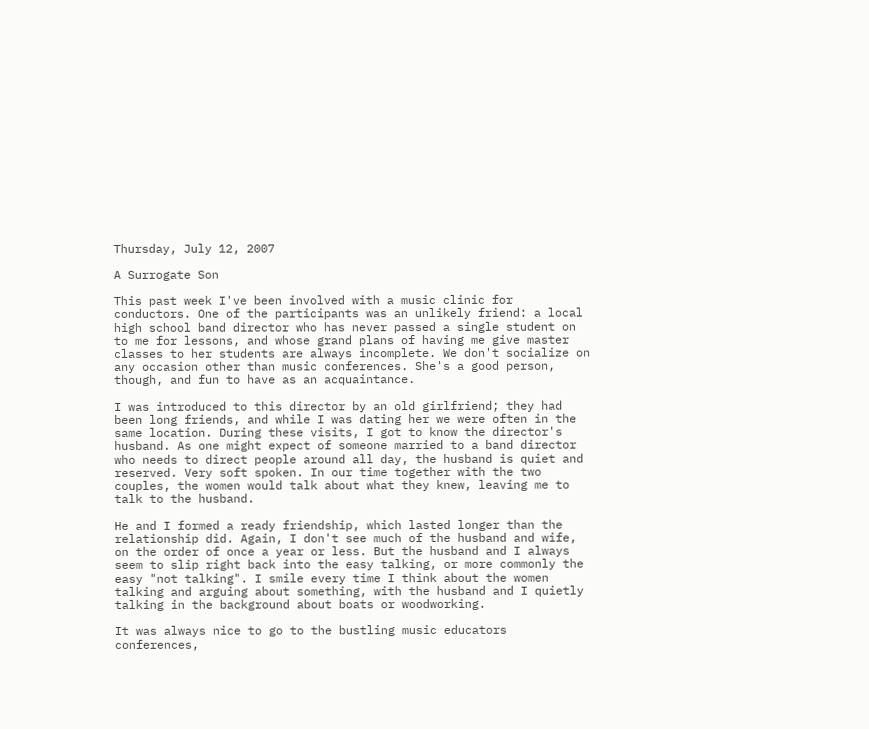Thursday, July 12, 2007

A Surrogate Son

This past week I've been involved with a music clinic for conductors. One of the participants was an unlikely friend: a local high school band director who has never passed a single student on to me for lessons, and whose grand plans of having me give master classes to her students are always incomplete. We don't socialize on any occasion other than music conferences. She's a good person, though, and fun to have as an acquaintance.

I was introduced to this director by an old girlfriend; they had been long friends, and while I was dating her we were often in the same location. During these visits, I got to know the director's husband. As one might expect of someone married to a band director who needs to direct people around all day, the husband is quiet and reserved. Very soft spoken. In our time together with the two couples, the women would talk about what they knew, leaving me to talk to the husband.

He and I formed a ready friendship, which lasted longer than the relationship did. Again, I don't see much of the husband and wife, on the order of once a year or less. But the husband and I always seem to slip right back into the easy talking, or more commonly the easy "not talking". I smile every time I think about the women talking and arguing about something, with the husband and I quietly talking in the background about boats or woodworking.

It was always nice to go to the bustling music educators conferences,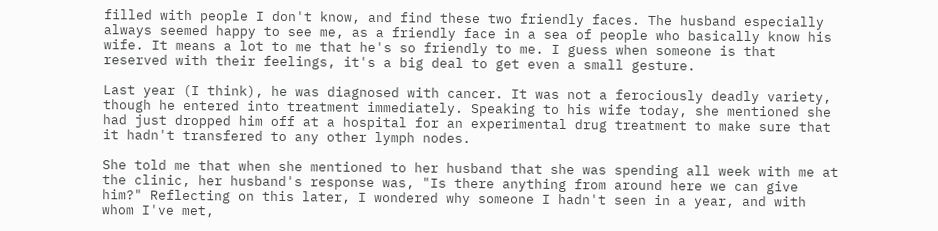filled with people I don't know, and find these two friendly faces. The husband especially always seemed happy to see me, as a friendly face in a sea of people who basically know his wife. It means a lot to me that he's so friendly to me. I guess when someone is that reserved with their feelings, it's a big deal to get even a small gesture.

Last year (I think), he was diagnosed with cancer. It was not a ferociously deadly variety, though he entered into treatment immediately. Speaking to his wife today, she mentioned she had just dropped him off at a hospital for an experimental drug treatment to make sure that it hadn't transfered to any other lymph nodes.

She told me that when she mentioned to her husband that she was spending all week with me at the clinic, her husband's response was, "Is there anything from around here we can give him?" Reflecting on this later, I wondered why someone I hadn't seen in a year, and with whom I've met,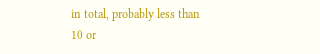in total, probably less than 10 or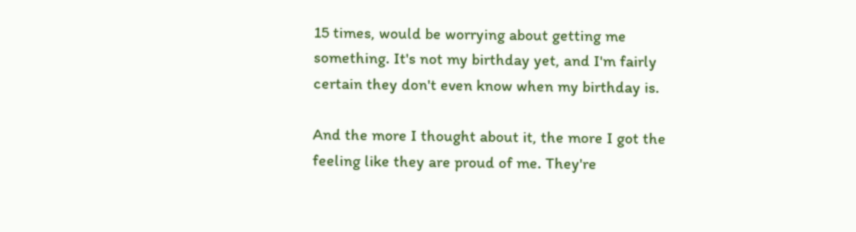15 times, would be worrying about getting me something. It's not my birthday yet, and I'm fairly certain they don't even know when my birthday is.

And the more I thought about it, the more I got the feeling like they are proud of me. They're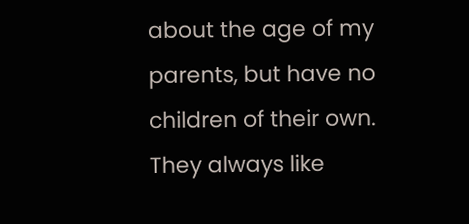about the age of my parents, but have no children of their own. They always like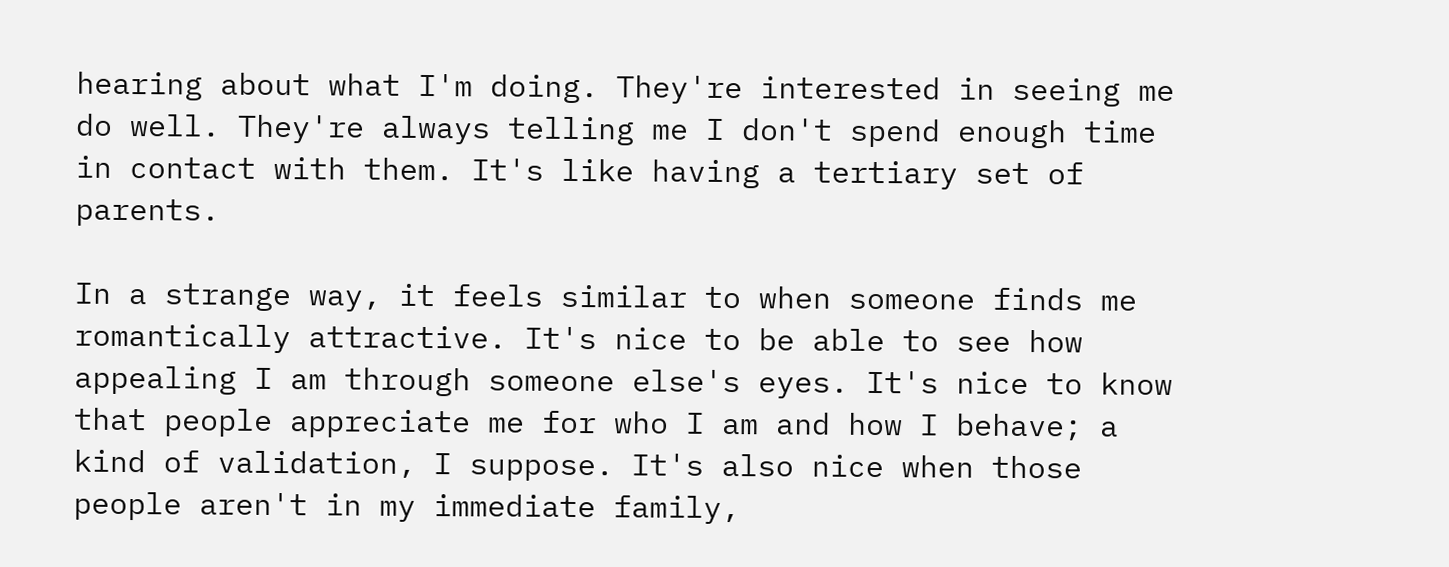hearing about what I'm doing. They're interested in seeing me do well. They're always telling me I don't spend enough time in contact with them. It's like having a tertiary set of parents.

In a strange way, it feels similar to when someone finds me romantically attractive. It's nice to be able to see how appealing I am through someone else's eyes. It's nice to know that people appreciate me for who I am and how I behave; a kind of validation, I suppose. It's also nice when those people aren't in my immediate family,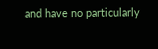and have no particularly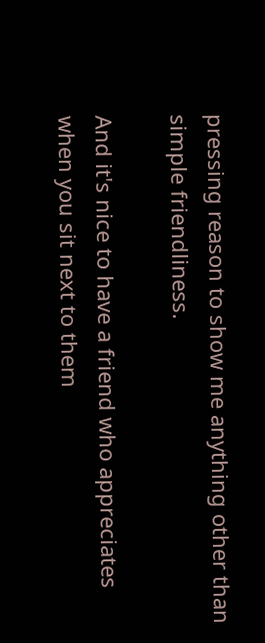pressing reason to show me anything other than simple friendliness.

And it's nice to have a friend who appreciates when you sit next to them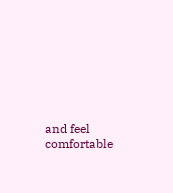and feel comfortable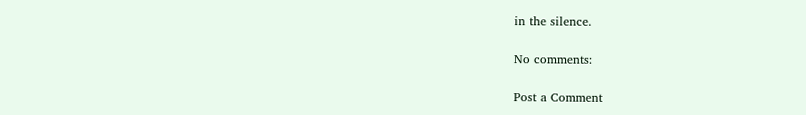in the silence.

No comments:

Post a Comment